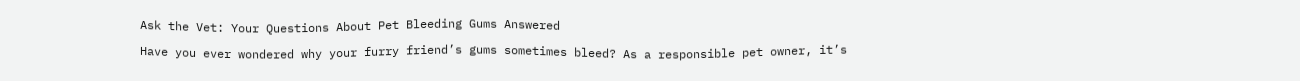Ask the Vet: Your Questions About Pet Bleeding Gums Answered

Have you ever wondered why your furry friend’s gums sometimes bleed? As a responsible pet owner, it’s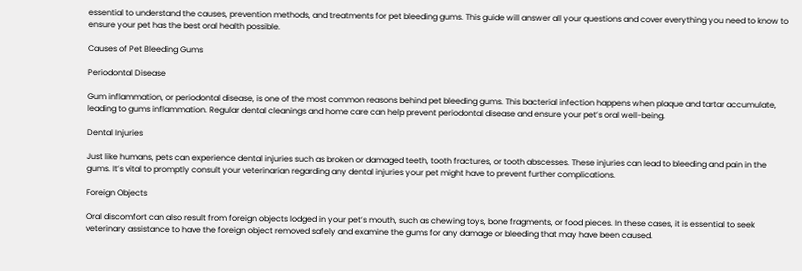essential to understand the causes, prevention methods, and treatments for pet bleeding gums. This guide will answer all your questions and cover everything you need to know to ensure your pet has the best oral health possible.

Causes of Pet Bleeding Gums

Periodontal Disease

Gum inflammation, or periodontal disease, is one of the most common reasons behind pet bleeding gums. This bacterial infection happens when plaque and tartar accumulate, leading to gums inflammation. Regular dental cleanings and home care can help prevent periodontal disease and ensure your pet’s oral well-being.

Dental Injuries

Just like humans, pets can experience dental injuries such as broken or damaged teeth, tooth fractures, or tooth abscesses. These injuries can lead to bleeding and pain in the gums. It’s vital to promptly consult your veterinarian regarding any dental injuries your pet might have to prevent further complications.

Foreign Objects

Oral discomfort can also result from foreign objects lodged in your pet’s mouth, such as chewing toys, bone fragments, or food pieces. In these cases, it is essential to seek veterinary assistance to have the foreign object removed safely and examine the gums for any damage or bleeding that may have been caused.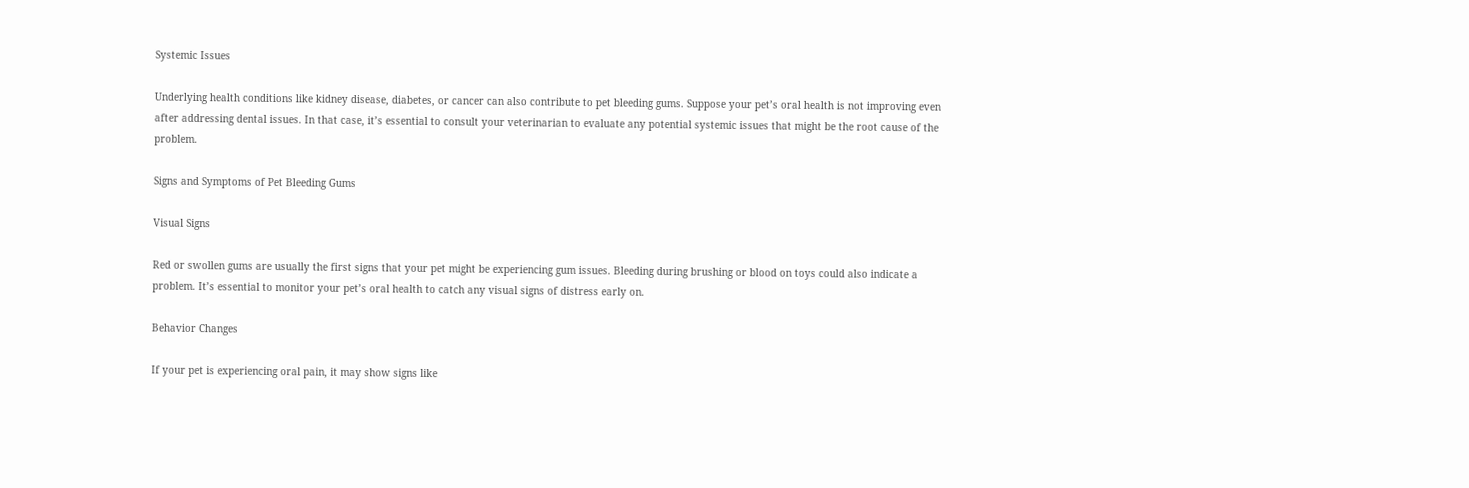Systemic Issues

Underlying health conditions like kidney disease, diabetes, or cancer can also contribute to pet bleeding gums. Suppose your pet’s oral health is not improving even after addressing dental issues. In that case, it’s essential to consult your veterinarian to evaluate any potential systemic issues that might be the root cause of the problem.

Signs and Symptoms of Pet Bleeding Gums

Visual Signs

Red or swollen gums are usually the first signs that your pet might be experiencing gum issues. Bleeding during brushing or blood on toys could also indicate a problem. It’s essential to monitor your pet’s oral health to catch any visual signs of distress early on.

Behavior Changes

If your pet is experiencing oral pain, it may show signs like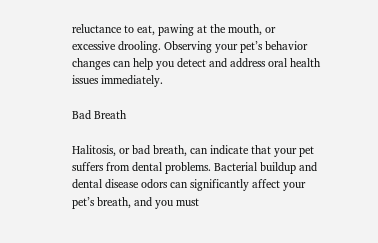reluctance to eat, pawing at the mouth, or excessive drooling. Observing your pet’s behavior changes can help you detect and address oral health issues immediately.

Bad Breath

Halitosis, or bad breath, can indicate that your pet suffers from dental problems. Bacterial buildup and dental disease odors can significantly affect your pet’s breath, and you must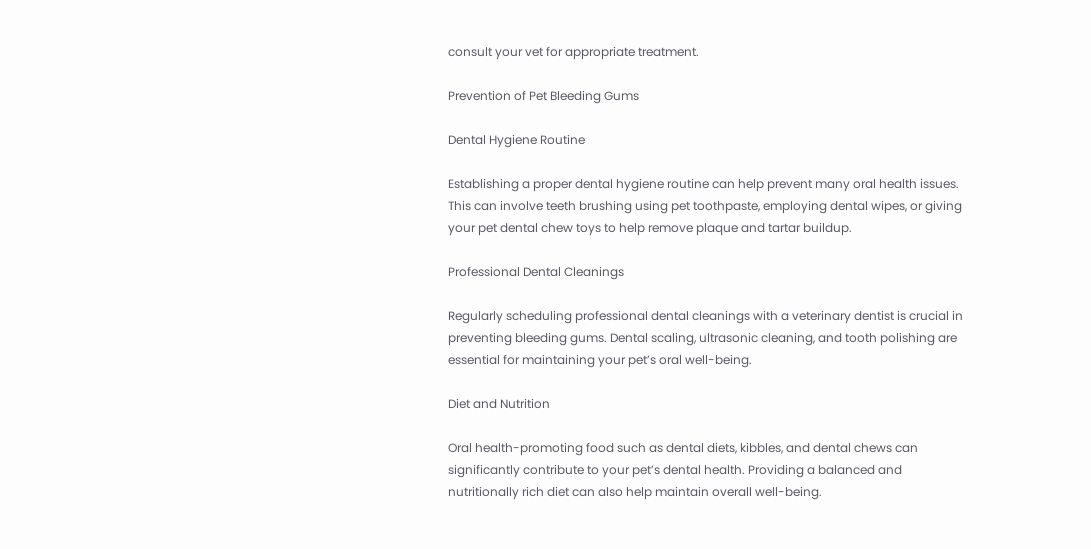consult your vet for appropriate treatment.

Prevention of Pet Bleeding Gums

Dental Hygiene Routine

Establishing a proper dental hygiene routine can help prevent many oral health issues. This can involve teeth brushing using pet toothpaste, employing dental wipes, or giving your pet dental chew toys to help remove plaque and tartar buildup.

Professional Dental Cleanings

Regularly scheduling professional dental cleanings with a veterinary dentist is crucial in preventing bleeding gums. Dental scaling, ultrasonic cleaning, and tooth polishing are essential for maintaining your pet’s oral well-being.

Diet and Nutrition

Oral health-promoting food such as dental diets, kibbles, and dental chews can significantly contribute to your pet’s dental health. Providing a balanced and nutritionally rich diet can also help maintain overall well-being.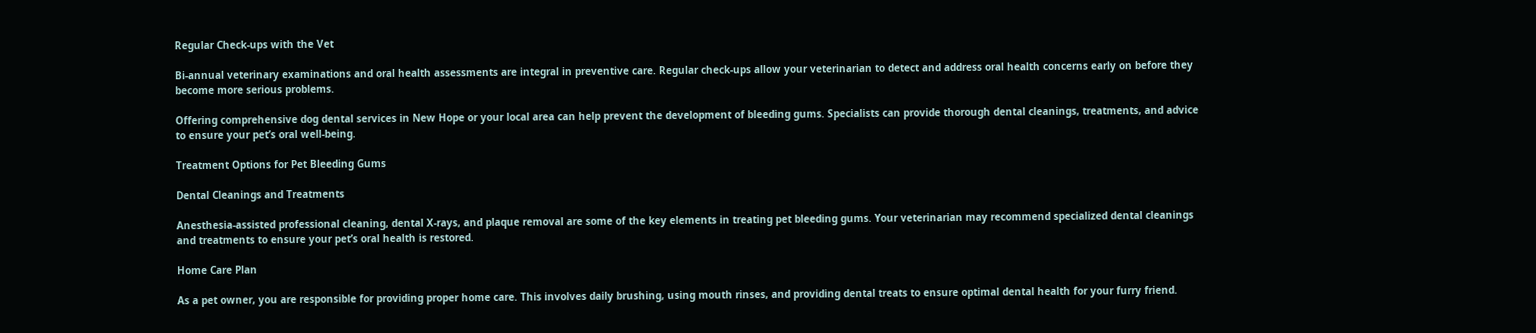Regular Check-ups with the Vet

Bi-annual veterinary examinations and oral health assessments are integral in preventive care. Regular check-ups allow your veterinarian to detect and address oral health concerns early on before they become more serious problems.

Offering comprehensive dog dental services in New Hope or your local area can help prevent the development of bleeding gums. Specialists can provide thorough dental cleanings, treatments, and advice to ensure your pet’s oral well-being.

Treatment Options for Pet Bleeding Gums

Dental Cleanings and Treatments

Anesthesia-assisted professional cleaning, dental X-rays, and plaque removal are some of the key elements in treating pet bleeding gums. Your veterinarian may recommend specialized dental cleanings and treatments to ensure your pet’s oral health is restored.

Home Care Plan

As a pet owner, you are responsible for providing proper home care. This involves daily brushing, using mouth rinses, and providing dental treats to ensure optimal dental health for your furry friend.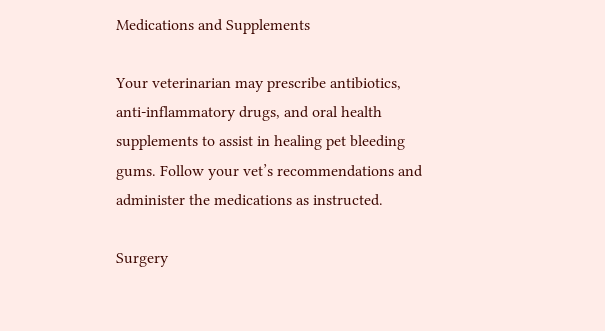Medications and Supplements

Your veterinarian may prescribe antibiotics, anti-inflammatory drugs, and oral health supplements to assist in healing pet bleeding gums. Follow your vet’s recommendations and administer the medications as instructed.

Surgery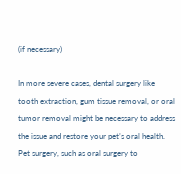(if necessary)

In more severe cases, dental surgery like tooth extraction, gum tissue removal, or oral tumor removal might be necessary to address the issue and restore your pet’s oral health. Pet surgery, such as oral surgery to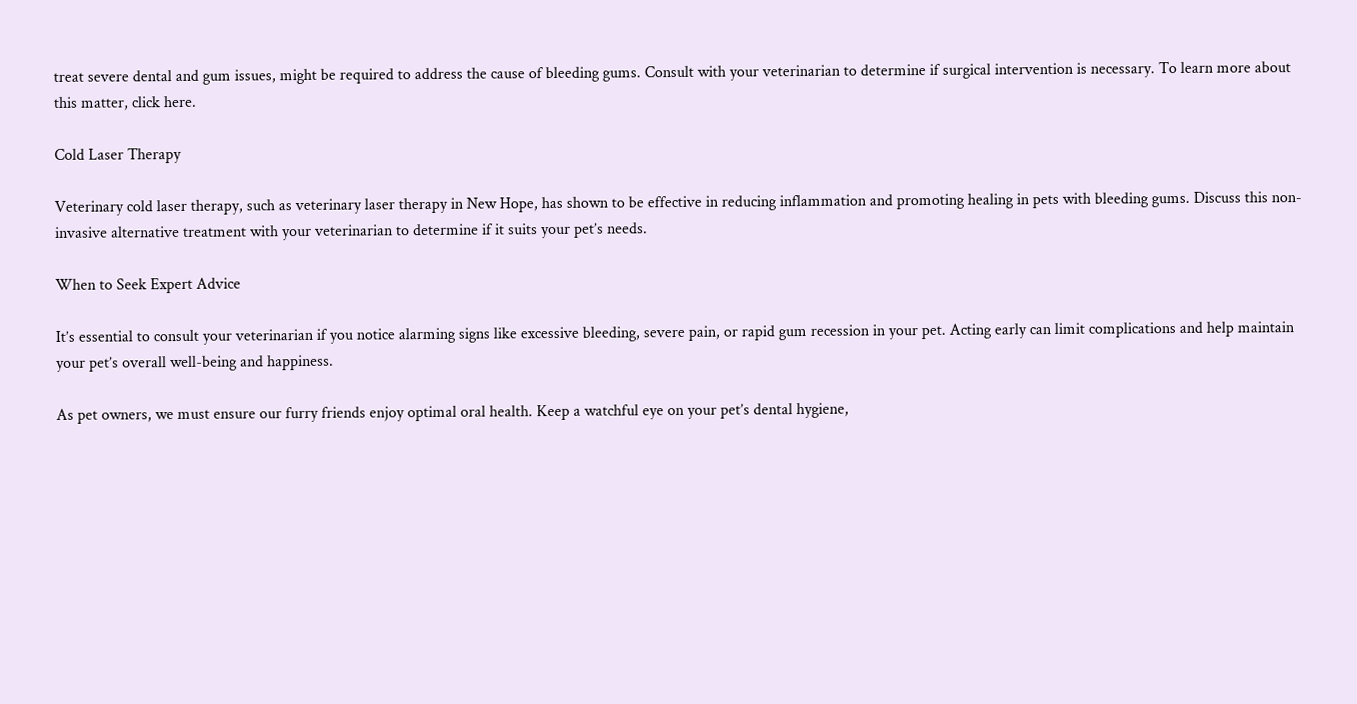treat severe dental and gum issues, might be required to address the cause of bleeding gums. Consult with your veterinarian to determine if surgical intervention is necessary. To learn more about this matter, click here.

Cold Laser Therapy

Veterinary cold laser therapy, such as veterinary laser therapy in New Hope, has shown to be effective in reducing inflammation and promoting healing in pets with bleeding gums. Discuss this non-invasive alternative treatment with your veterinarian to determine if it suits your pet’s needs.

When to Seek Expert Advice

It’s essential to consult your veterinarian if you notice alarming signs like excessive bleeding, severe pain, or rapid gum recession in your pet. Acting early can limit complications and help maintain your pet’s overall well-being and happiness.

As pet owners, we must ensure our furry friends enjoy optimal oral health. Keep a watchful eye on your pet’s dental hygiene,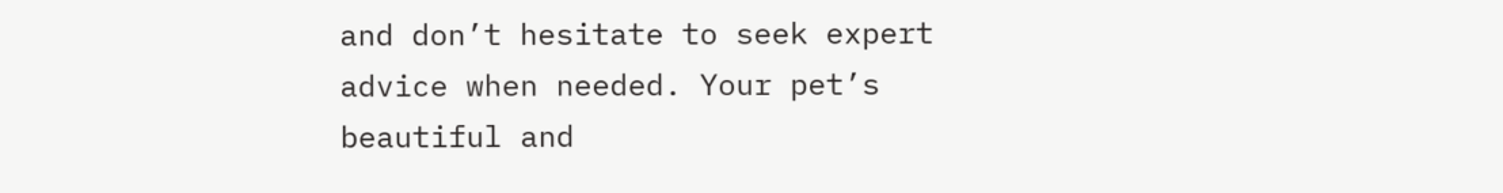and don’t hesitate to seek expert advice when needed. Your pet’s beautiful and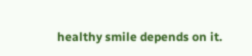healthy smile depends on it.